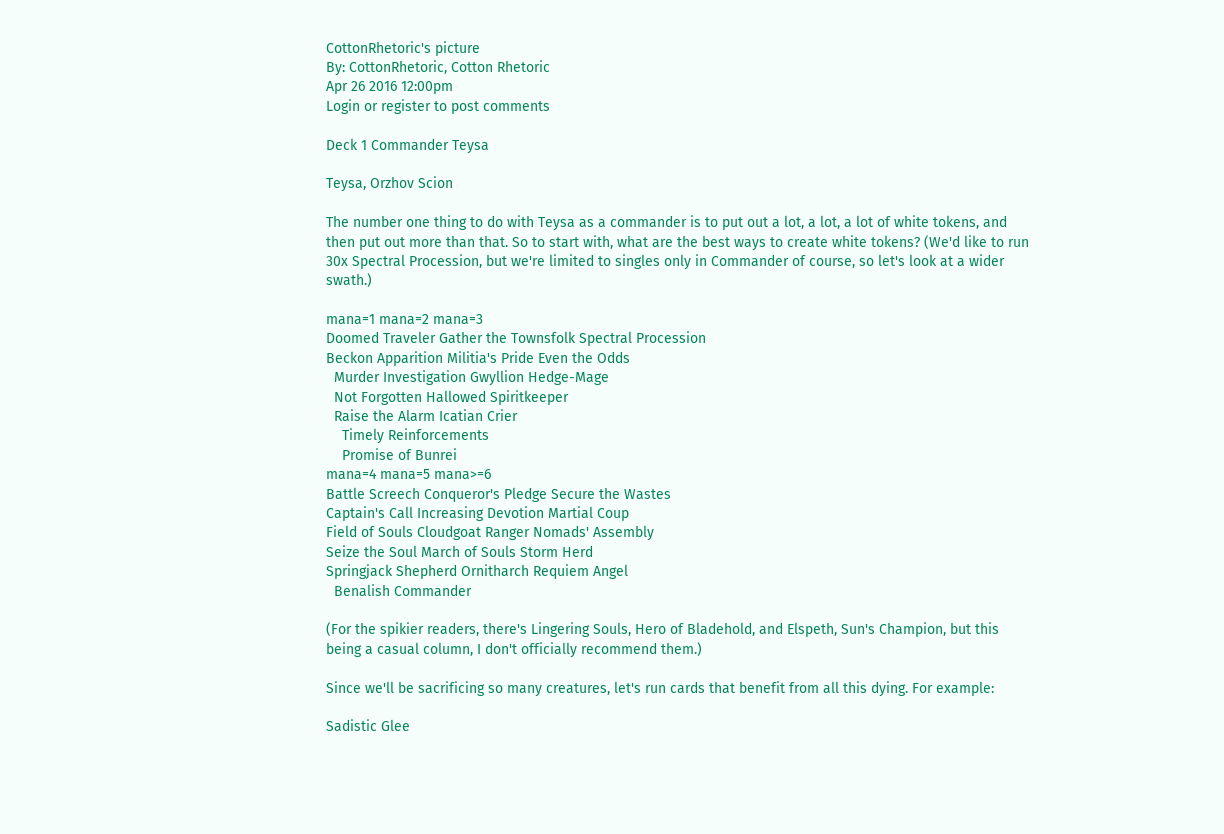CottonRhetoric's picture
By: CottonRhetoric, Cotton Rhetoric
Apr 26 2016 12:00pm
Login or register to post comments

Deck 1 Commander Teysa

Teysa, Orzhov Scion

The number one thing to do with Teysa as a commander is to put out a lot, a lot, a lot of white tokens, and then put out more than that. So to start with, what are the best ways to create white tokens? (We'd like to run 30x Spectral Procession, but we're limited to singles only in Commander of course, so let's look at a wider swath.)

mana=1 mana=2 mana=3
Doomed Traveler Gather the Townsfolk Spectral Procession
Beckon Apparition Militia's Pride Even the Odds
  Murder Investigation Gwyllion Hedge-Mage
  Not Forgotten Hallowed Spiritkeeper
  Raise the Alarm Icatian Crier
    Timely Reinforcements
    Promise of Bunrei
mana=4 mana=5 mana>=6
Battle Screech Conqueror's Pledge Secure the Wastes
Captain's Call Increasing Devotion Martial Coup
Field of Souls Cloudgoat Ranger Nomads' Assembly
Seize the Soul March of Souls Storm Herd
Springjack Shepherd Ornitharch Requiem Angel
  Benalish Commander

(For the spikier readers, there's Lingering Souls, Hero of Bladehold, and Elspeth, Sun's Champion, but this being a casual column, I don't officially recommend them.)

Since we'll be sacrificing so many creatures, let's run cards that benefit from all this dying. For example:

Sadistic Glee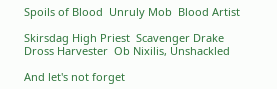Spoils of Blood  Unruly Mob  Blood Artist

Skirsdag High Priest  Scavenger Drake  Dross Harvester  Ob Nixilis, Unshackled

And let's not forget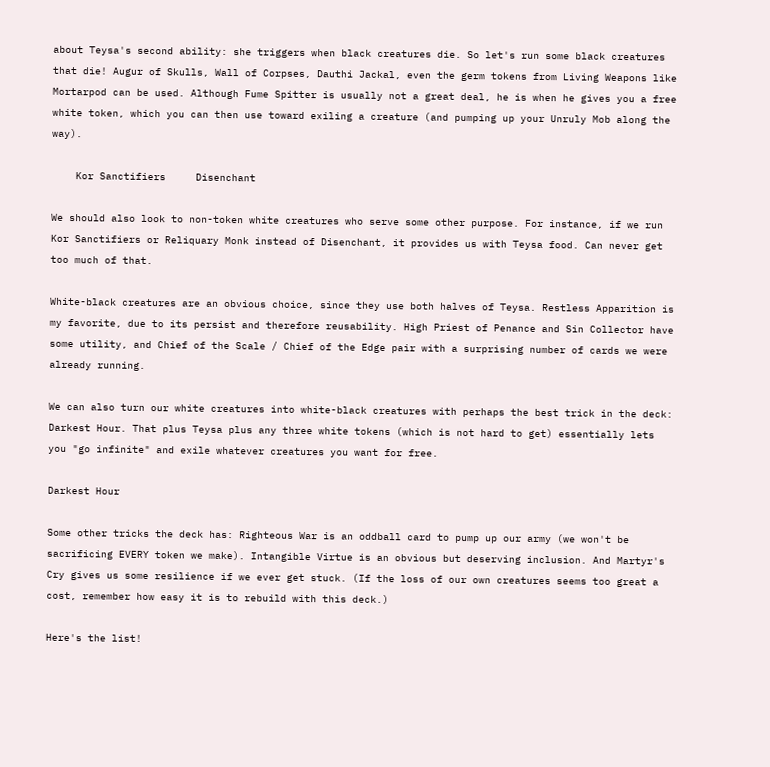about Teysa's second ability: she triggers when black creatures die. So let's run some black creatures that die! Augur of Skulls, Wall of Corpses, Dauthi Jackal, even the germ tokens from Living Weapons like Mortarpod can be used. Although Fume Spitter is usually not a great deal, he is when he gives you a free white token, which you can then use toward exiling a creature (and pumping up your Unruly Mob along the way).

    Kor Sanctifiers     Disenchant

We should also look to non-token white creatures who serve some other purpose. For instance, if we run Kor Sanctifiers or Reliquary Monk instead of Disenchant, it provides us with Teysa food. Can never get too much of that.

White-black creatures are an obvious choice, since they use both halves of Teysa. Restless Apparition is my favorite, due to its persist and therefore reusability. High Priest of Penance and Sin Collector have some utility, and Chief of the Scale / Chief of the Edge pair with a surprising number of cards we were already running.

We can also turn our white creatures into white-black creatures with perhaps the best trick in the deck: Darkest Hour. That plus Teysa plus any three white tokens (which is not hard to get) essentially lets you "go infinite" and exile whatever creatures you want for free.

Darkest Hour

Some other tricks the deck has: Righteous War is an oddball card to pump up our army (we won't be sacrificing EVERY token we make). Intangible Virtue is an obvious but deserving inclusion. And Martyr's Cry gives us some resilience if we ever get stuck. (If the loss of our own creatures seems too great a cost, remember how easy it is to rebuild with this deck.)

Here's the list!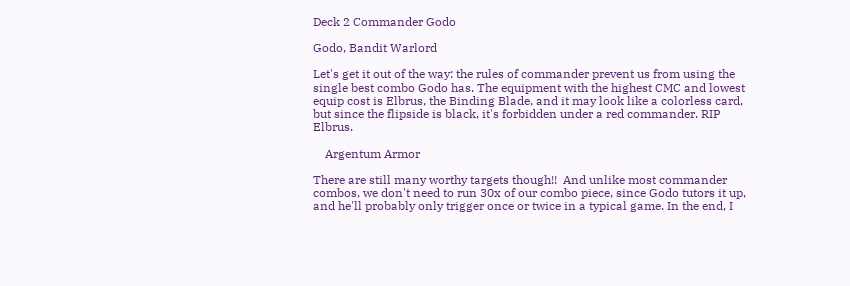Deck 2 Commander Godo

Godo, Bandit Warlord

Let's get it out of the way: the rules of commander prevent us from using the single best combo Godo has. The equipment with the highest CMC and lowest equip cost is Elbrus, the Binding Blade, and it may look like a colorless card, but since the flipside is black, it's forbidden under a red commander. RIP Elbrus.

    Argentum Armor

There are still many worthy targets though!!  And unlike most commander combos, we don't need to run 30x of our combo piece, since Godo tutors it up, and he'll probably only trigger once or twice in a typical game. In the end, I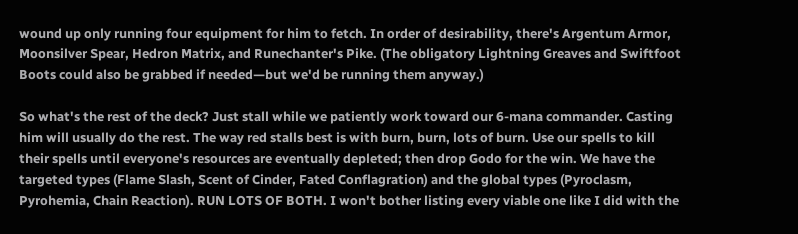wound up only running four equipment for him to fetch. In order of desirability, there's Argentum Armor, Moonsilver Spear, Hedron Matrix, and Runechanter's Pike. (The obligatory Lightning Greaves and Swiftfoot Boots could also be grabbed if needed—but we'd be running them anyway.)

So what's the rest of the deck? Just stall while we patiently work toward our 6-mana commander. Casting him will usually do the rest. The way red stalls best is with burn, burn, lots of burn. Use our spells to kill their spells until everyone's resources are eventually depleted; then drop Godo for the win. We have the targeted types (Flame Slash, Scent of Cinder, Fated Conflagration) and the global types (Pyroclasm, Pyrohemia, Chain Reaction). RUN LOTS OF BOTH. I won't bother listing every viable one like I did with the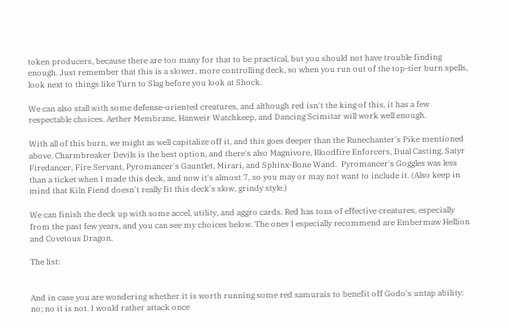token producers, because there are too many for that to be practical, but you should not have trouble finding enough. Just remember that this is a slower, more controlling deck, so when you run out of the top-tier burn spells, look next to things like Turn to Slag before you look at Shock.

We can also stall with some defense-oriented creatures, and although red isn't the king of this, it has a few respectable choices. Aether Membrane, Hanweir Watchkeep, and Dancing Scimitar will work well enough.

With all of this burn, we might as well capitalize off it, and this goes deeper than the Runechanter's Pike mentioned above. Charmbreaker Devils is the best option, and there's also Magnivore, Bloodfire Enforcers, Dual Casting, Satyr Firedancer, Fire Servant, Pyromancer's Gauntlet, Mirari, and Sphinx-Bone Wand.  Pyromancer's Goggles was less than a ticket when I made this deck, and now it's almost 7, so you may or may not want to include it. (Also keep in mind that Kiln Fiend doesn't really fit this deck's slow, grindy style.)

We can finish the deck up with some accel, utility, and aggro cards. Red has tons of effective creatures, especially from the past few years, and you can see my choices below. The ones I especially recommend are Embermaw Hellion and Covetous Dragon.

The list:


And in case you are wondering whether it is worth running some red samurais to benefit off Godo's untap ability: no; no it is not. I would rather attack once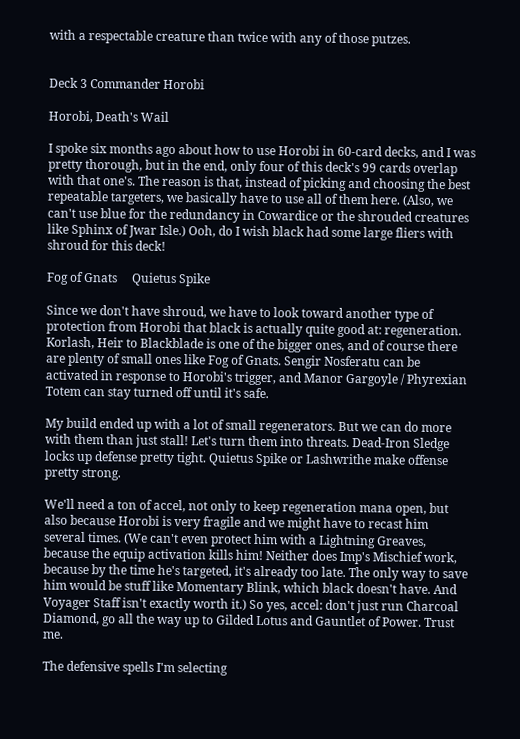with a respectable creature than twice with any of those putzes.


Deck 3 Commander Horobi

Horobi, Death's Wail

I spoke six months ago about how to use Horobi in 60-card decks, and I was pretty thorough, but in the end, only four of this deck's 99 cards overlap with that one's. The reason is that, instead of picking and choosing the best repeatable targeters, we basically have to use all of them here. (Also, we can't use blue for the redundancy in Cowardice or the shrouded creatures like Sphinx of Jwar Isle.) Ooh, do I wish black had some large fliers with shroud for this deck!

Fog of Gnats     Quietus Spike

Since we don't have shroud, we have to look toward another type of protection from Horobi that black is actually quite good at: regeneration. Korlash, Heir to Blackblade is one of the bigger ones, and of course there are plenty of small ones like Fog of Gnats. Sengir Nosferatu can be activated in response to Horobi's trigger, and Manor Gargoyle / Phyrexian Totem can stay turned off until it's safe.

My build ended up with a lot of small regenerators. But we can do more with them than just stall! Let's turn them into threats. Dead-Iron Sledge locks up defense pretty tight. Quietus Spike or Lashwrithe make offense pretty strong.

We'll need a ton of accel, not only to keep regeneration mana open, but also because Horobi is very fragile and we might have to recast him several times. (We can't even protect him with a Lightning Greaves, because the equip activation kills him! Neither does Imp's Mischief work, because by the time he's targeted, it's already too late. The only way to save him would be stuff like Momentary Blink, which black doesn't have. And Voyager Staff isn't exactly worth it.) So yes, accel: don't just run Charcoal Diamond, go all the way up to Gilded Lotus and Gauntlet of Power. Trust me.

The defensive spells I'm selecting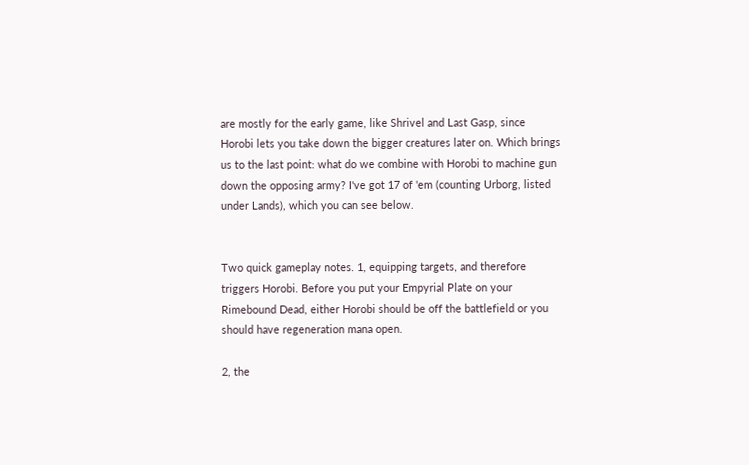are mostly for the early game, like Shrivel and Last Gasp, since Horobi lets you take down the bigger creatures later on. Which brings us to the last point: what do we combine with Horobi to machine gun down the opposing army? I've got 17 of 'em (counting Urborg, listed under Lands), which you can see below.


Two quick gameplay notes. 1, equipping targets, and therefore triggers Horobi. Before you put your Empyrial Plate on your Rimebound Dead, either Horobi should be off the battlefield or you should have regeneration mana open.

2, the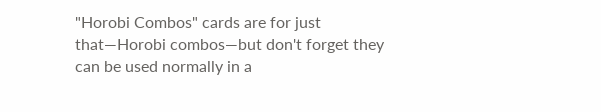"Horobi Combos" cards are for just that—Horobi combos—but don't forget they can be used normally in a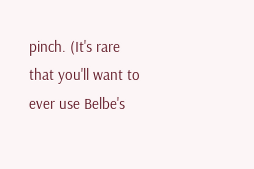pinch. (It's rare that you'll want to ever use Belbe's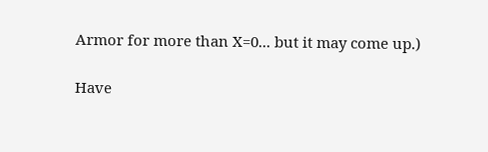Armor for more than X=0... but it may come up.)

Have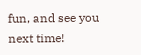fun, and see you next time!